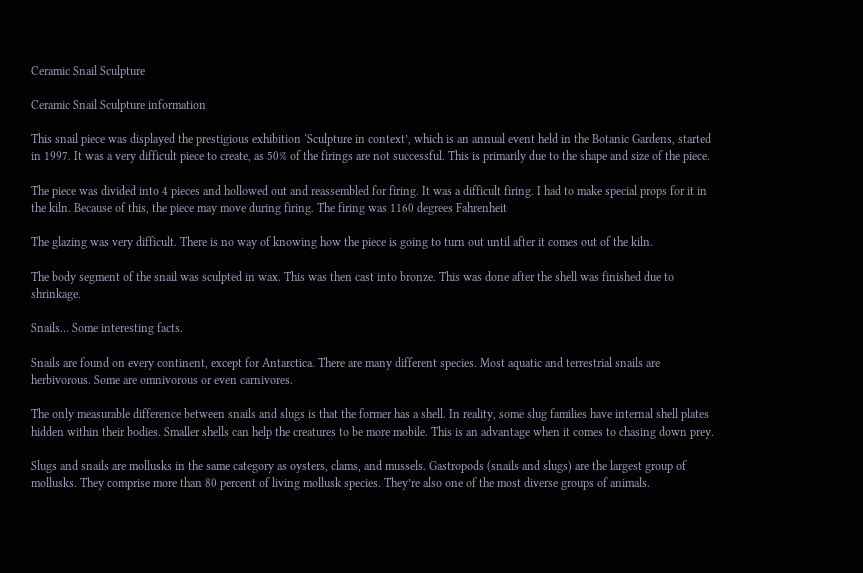Ceramic Snail Sculpture

Ceramic Snail Sculpture information

This snail piece was displayed the prestigious exhibition ‘Sculpture in context’, which is an annual event held in the Botanic Gardens, started in 1997. It was a very difficult piece to create, as 50% of the firings are not successful. This is primarily due to the shape and size of the piece.

The piece was divided into 4 pieces and hollowed out and reassembled for firing. It was a difficult firing. I had to make special props for it in the kiln. Because of this, the piece may move during firing. The firing was 1160 degrees Fahrenheit

The glazing was very difficult. There is no way of knowing how the piece is going to turn out until after it comes out of the kiln.

The body segment of the snail was sculpted in wax. This was then cast into bronze. This was done after the shell was finished due to shrinkage.

Snails… Some interesting facts.

Snails are found on every continent, except for Antarctica. There are many different species. Most aquatic and terrestrial snails are herbivorous. Some are omnivorous or even carnivores.

The only measurable difference between snails and slugs is that the former has a shell. In reality, some slug families have internal shell plates hidden within their bodies. Smaller shells can help the creatures to be more mobile. This is an advantage when it comes to chasing down prey.

Slugs and snails are mollusks in the same category as oysters, clams, and mussels. Gastropods (snails and slugs) are the largest group of mollusks. They comprise more than 80 percent of living mollusk species. They’re also one of the most diverse groups of animals.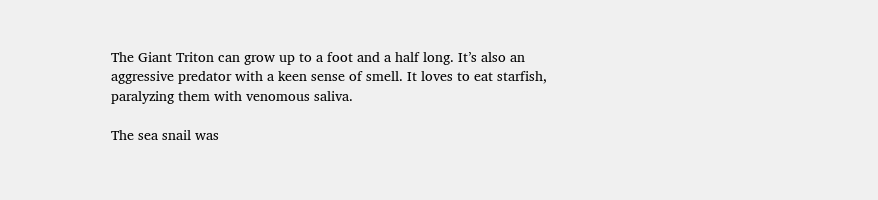The Giant Triton can grow up to a foot and a half long. It’s also an aggressive predator with a keen sense of smell. It loves to eat starfish, paralyzing them with venomous saliva.

The sea snail was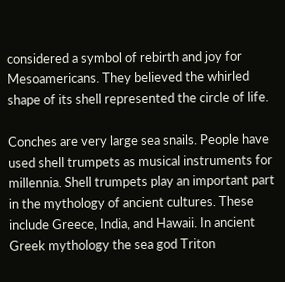considered a symbol of rebirth and joy for Mesoamericans. They believed the whirled shape of its shell represented the circle of life.

Conches are very large sea snails. People have used shell trumpets as musical instruments for millennia. Shell trumpets play an important part in the mythology of ancient cultures. These include Greece, India, and Hawaii. In ancient Greek mythology the sea god Triton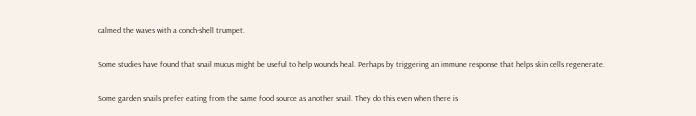calmed the waves with a conch-shell trumpet.

Some studies have found that snail mucus might be useful to help wounds heal. Perhaps by triggering an immune response that helps skin cells regenerate.

Some garden snails prefer eating from the same food source as another snail. They do this even when there is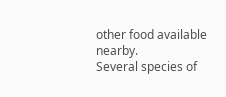other food available nearby.
Several species of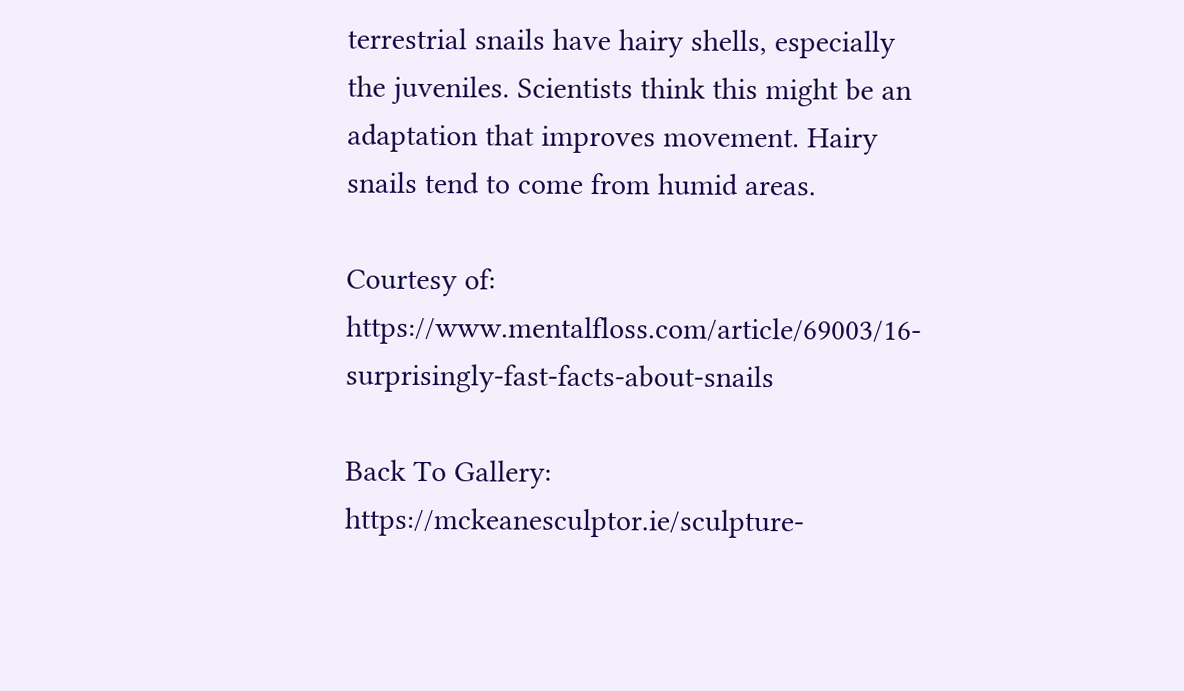terrestrial snails have hairy shells, especially the juveniles. Scientists think this might be an adaptation that improves movement. Hairy snails tend to come from humid areas.

Courtesy of: https://www.mentalfloss.com/article/69003/16-surprisingly-fast-facts-about-snails

Back To Gallery: https://mckeanesculptor.ie/sculpture-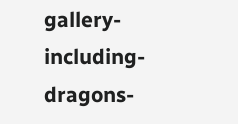gallery-including-dragons-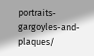portraits-gargoyles-and-plaques/